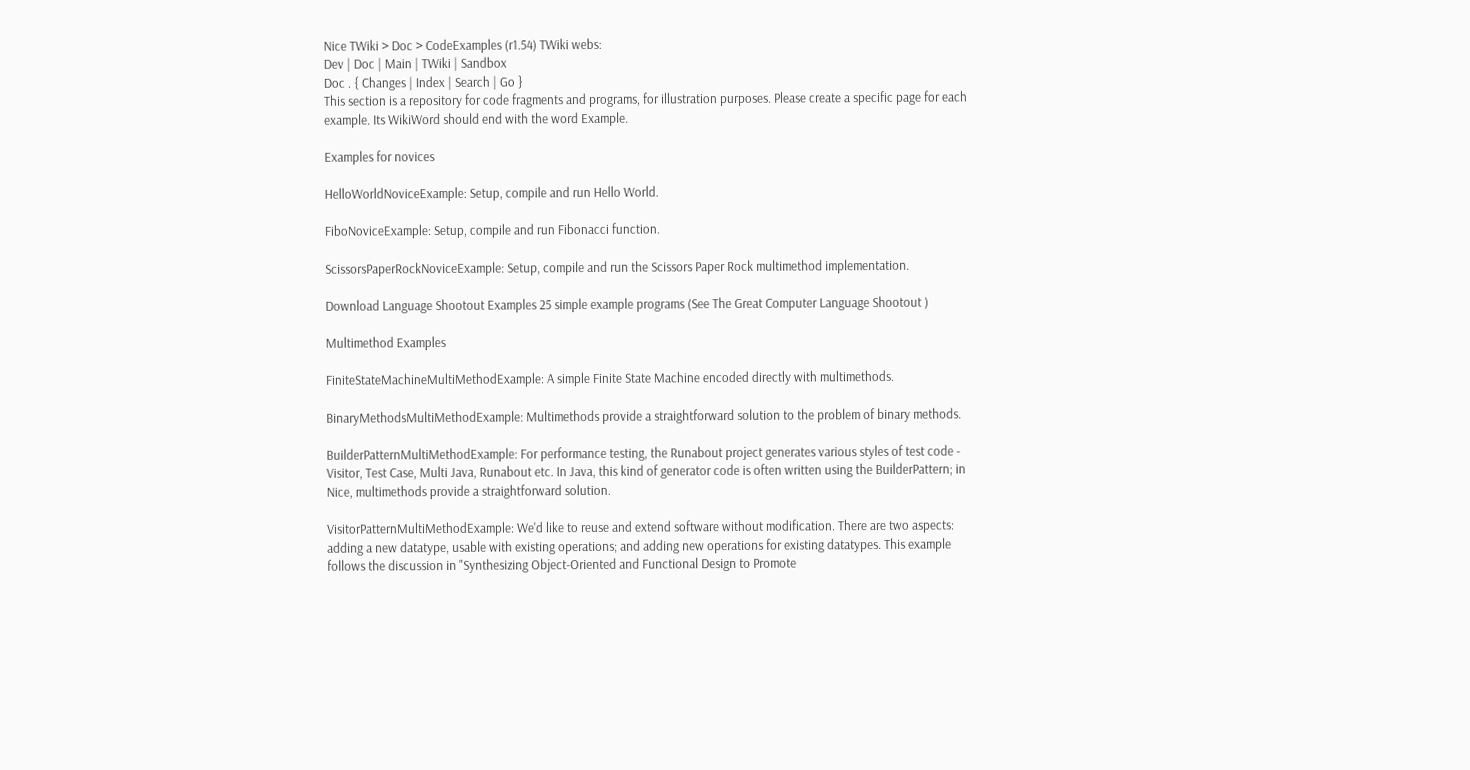Nice TWiki > Doc > CodeExamples (r1.54) TWiki webs:
Dev | Doc | Main | TWiki | Sandbox
Doc . { Changes | Index | Search | Go }
This section is a repository for code fragments and programs, for illustration purposes. Please create a specific page for each example. Its WikiWord should end with the word Example.

Examples for novices

HelloWorldNoviceExample: Setup, compile and run Hello World.

FiboNoviceExample: Setup, compile and run Fibonacci function.

ScissorsPaperRockNoviceExample: Setup, compile and run the Scissors Paper Rock multimethod implementation.

Download Language Shootout Examples 25 simple example programs (See The Great Computer Language Shootout )

Multimethod Examples

FiniteStateMachineMultiMethodExample: A simple Finite State Machine encoded directly with multimethods.

BinaryMethodsMultiMethodExample: Multimethods provide a straightforward solution to the problem of binary methods.

BuilderPatternMultiMethodExample: For performance testing, the Runabout project generates various styles of test code - Visitor, Test Case, Multi Java, Runabout etc. In Java, this kind of generator code is often written using the BuilderPattern; in Nice, multimethods provide a straightforward solution.

VisitorPatternMultiMethodExample: We'd like to reuse and extend software without modification. There are two aspects: adding a new datatype, usable with existing operations; and adding new operations for existing datatypes. This example follows the discussion in "Synthesizing Object-Oriented and Functional Design to Promote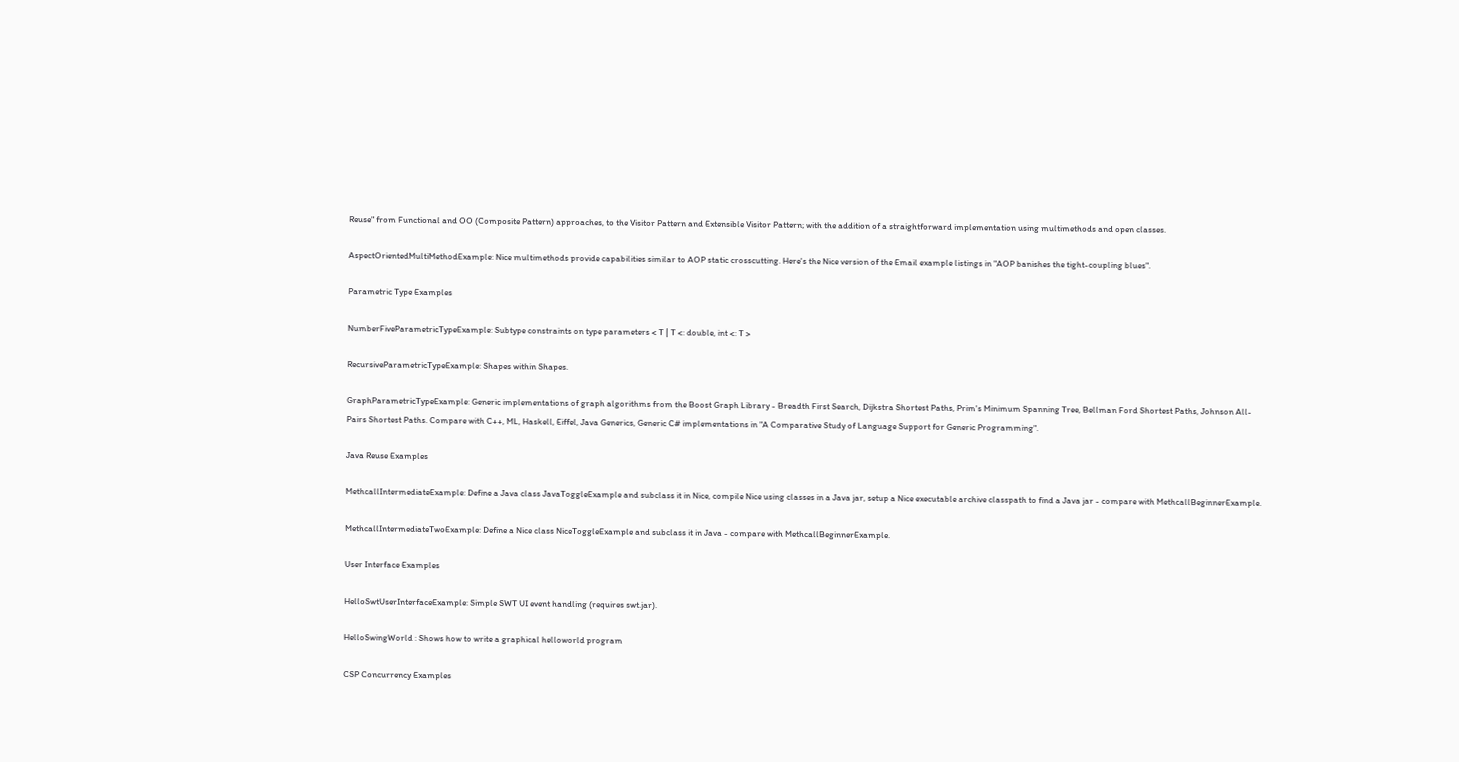Reuse" from Functional and OO (Composite Pattern) approaches, to the Visitor Pattern and Extensible Visitor Pattern; with the addition of a straightforward implementation using multimethods and open classes.

AspectOrientedMultiMethodExample: Nice multimethods provide capabilities similar to AOP static crosscutting. Here's the Nice version of the Email example listings in "AOP banishes the tight-coupling blues".

Parametric Type Examples

NumberFiveParametricTypeExample: Subtype constraints on type parameters < T | T <: double, int <: T >

RecursiveParametricTypeExample: Shapes within Shapes.

GraphParametricTypeExample: Generic implementations of graph algorithms from the Boost Graph Library - Breadth First Search, Dijkstra Shortest Paths, Prim's Minimum Spanning Tree, Bellman Ford Shortest Paths, Johnson All-Pairs Shortest Paths. Compare with C++, ML, Haskell, Eiffel, Java Generics, Generic C# implementations in "A Comparative Study of Language Support for Generic Programming".

Java Reuse Examples

MethcallIntermediateExample: Define a Java class JavaToggleExample and subclass it in Nice, compile Nice using classes in a Java jar, setup a Nice executable archive classpath to find a Java jar - compare with MethcallBeginnerExample.

MethcallIntermediateTwoExample: Define a Nice class NiceToggleExample and subclass it in Java - compare with MethcallBeginnerExample.

User Interface Examples

HelloSwtUserInterfaceExample: Simple SWT UI event handling (requires swt.jar).

HelloSwingWorld : Shows how to write a graphical helloworld program

CSP Concurrency Examples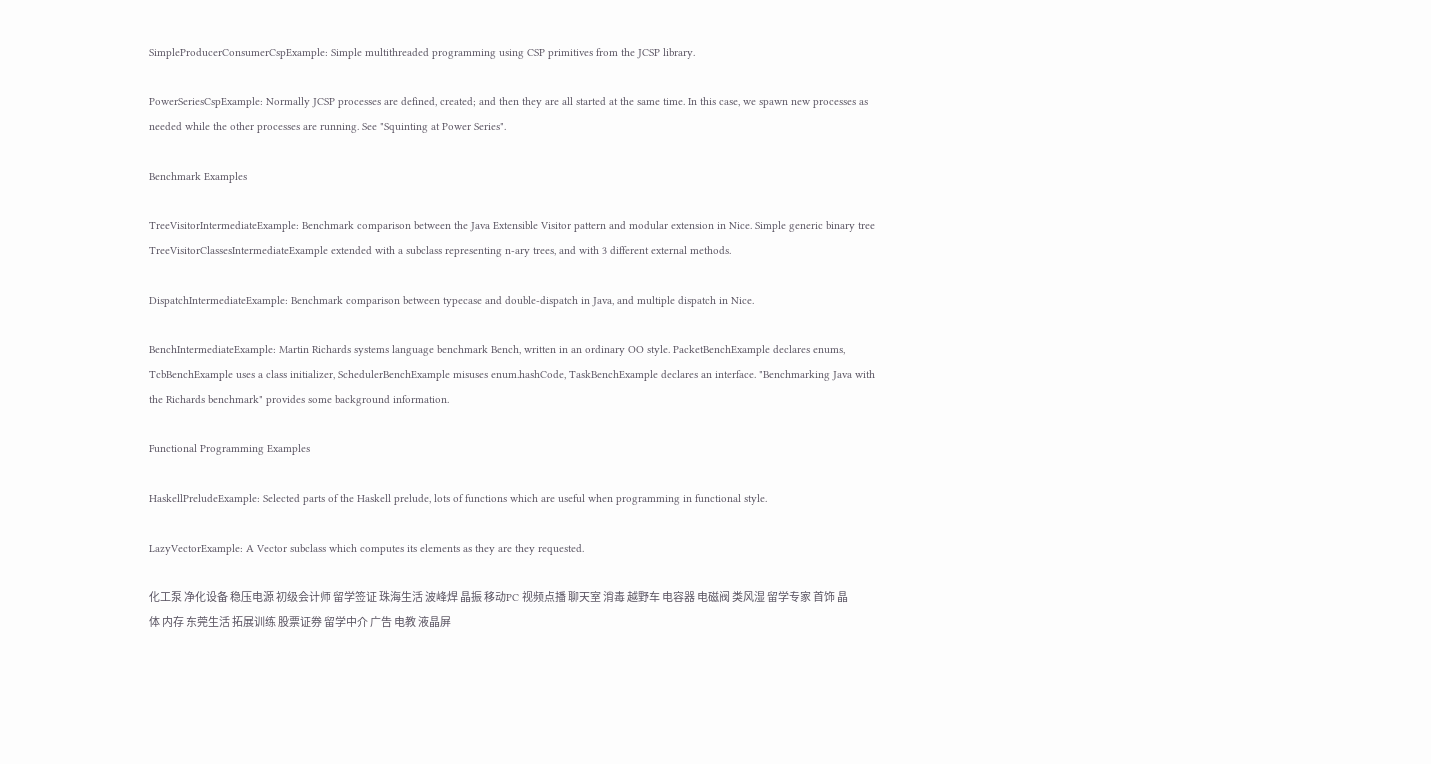SimpleProducerConsumerCspExample: Simple multithreaded programming using CSP primitives from the JCSP library.

PowerSeriesCspExample: Normally JCSP processes are defined, created; and then they are all started at the same time. In this case, we spawn new processes as needed while the other processes are running. See "Squinting at Power Series".

Benchmark Examples

TreeVisitorIntermediateExample: Benchmark comparison between the Java Extensible Visitor pattern and modular extension in Nice. Simple generic binary tree TreeVisitorClassesIntermediateExample extended with a subclass representing n-ary trees, and with 3 different external methods.

DispatchIntermediateExample: Benchmark comparison between typecase and double-dispatch in Java, and multiple dispatch in Nice.

BenchIntermediateExample: Martin Richards systems language benchmark Bench, written in an ordinary OO style. PacketBenchExample declares enums, TcbBenchExample uses a class initializer, SchedulerBenchExample misuses enum.hashCode, TaskBenchExample declares an interface. "Benchmarking Java with the Richards benchmark" provides some background information.

Functional Programming Examples

HaskellPreludeExample: Selected parts of the Haskell prelude, lots of functions which are useful when programming in functional style.

LazyVectorExample: A Vector subclass which computes its elements as they are they requested.

化工泵 净化设备 稳压电源 初级会计师 留学签证 珠海生活 波峰焊 晶振 移动PC 视频点播 聊天室 消毒 越野车 电容器 电磁阀 类风湿 留学专家 首饰 晶体 内存 东莞生活 拓展训练 股票证券 留学中介 广告 电教 液晶屏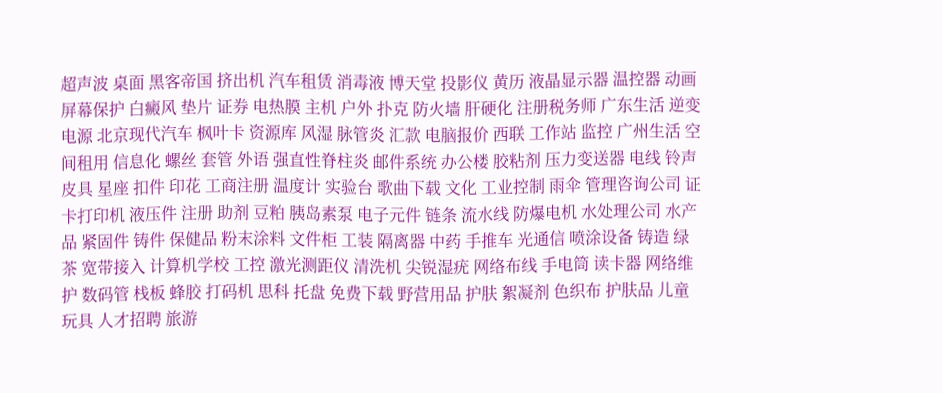超声波 桌面 黑客帝国 挤出机 汽车租赁 消毒液 博天堂 投影仪 黄历 液晶显示器 温控器 动画 屏幕保护 白癜风 垫片 证券 电热膜 主机 户外 扑克 防火墙 肝硬化 注册税务师 广东生活 逆变电源 北京现代汽车 枫叶卡 资源库 风湿 脉管炎 汇款 电脑报价 西联 工作站 监控 广州生活 空间租用 信息化 螺丝 套管 外语 强直性脊柱炎 邮件系统 办公楼 胶粘剂 压力变送器 电线 铃声 皮具 星座 扣件 印花 工商注册 温度计 实验台 歌曲下载 文化 工业控制 雨伞 管理咨询公司 证卡打印机 液压件 注册 助剂 豆粕 胰岛素泵 电子元件 链条 流水线 防爆电机 水处理公司 水产品 紧固件 铸件 保健品 粉末涂料 文件柜 工装 隔离器 中药 手推车 光通信 喷涂设备 铸造 绿茶 宽带接入 计算机学校 工控 激光测距仪 清洗机 尖锐湿疣 网络布线 手电筒 读卡器 网络维护 数码管 栈板 蜂胶 打码机 思科 托盘 免费下载 野营用品 护肤 絮凝剂 色织布 护肤品 儿童玩具 人才招聘 旅游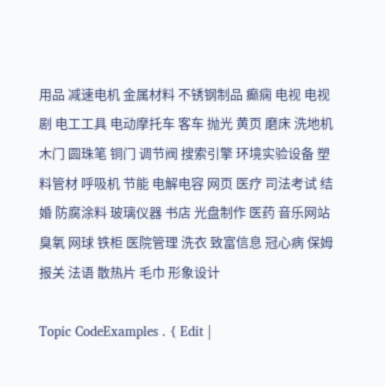用品 减速电机 金属材料 不锈钢制品 癫痫 电视 电视剧 电工工具 电动摩托车 客车 抛光 黄页 磨床 洗地机 木门 圆珠笔 铜门 调节阀 搜索引擎 环境实验设备 塑料管材 呼吸机 节能 电解电容 网页 医疗 司法考试 结婚 防腐涂料 玻璃仪器 书店 光盘制作 医药 音乐网站 臭氧 网球 铁柜 医院管理 洗衣 致富信息 冠心病 保姆 报关 法语 散热片 毛巾 形象设计

Topic CodeExamples . { Edit |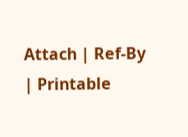Attach | Ref-By | Printable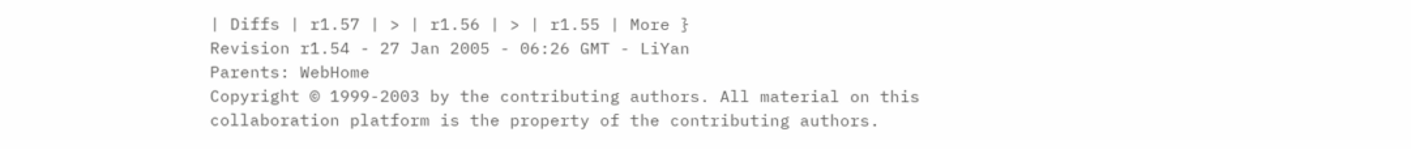| Diffs | r1.57 | > | r1.56 | > | r1.55 | More }
Revision r1.54 - 27 Jan 2005 - 06:26 GMT - LiYan
Parents: WebHome
Copyright © 1999-2003 by the contributing authors. All material on this collaboration platform is the property of the contributing authors.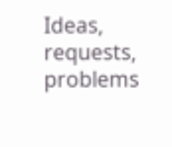Ideas, requests, problems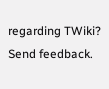regarding TWiki? Send feedback.